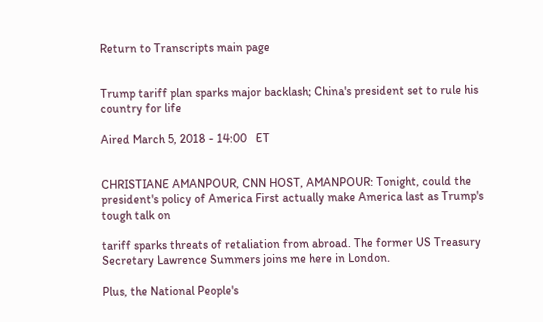Return to Transcripts main page


Trump tariff plan sparks major backlash; China's president set to rule his country for life

Aired March 5, 2018 - 14:00   ET


CHRISTIANE AMANPOUR, CNN HOST, AMANPOUR: Tonight, could the president's policy of America First actually make America last as Trump's tough talk on

tariff sparks threats of retaliation from abroad. The former US Treasury Secretary Lawrence Summers joins me here in London.

Plus, the National People's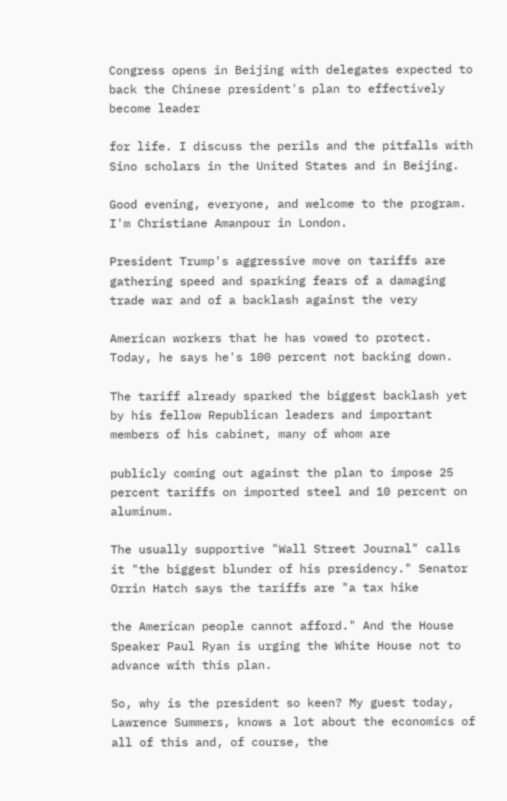Congress opens in Beijing with delegates expected to back the Chinese president's plan to effectively become leader

for life. I discuss the perils and the pitfalls with Sino scholars in the United States and in Beijing.

Good evening, everyone, and welcome to the program. I'm Christiane Amanpour in London.

President Trump's aggressive move on tariffs are gathering speed and sparking fears of a damaging trade war and of a backlash against the very

American workers that he has vowed to protect. Today, he says he's 100 percent not backing down.

The tariff already sparked the biggest backlash yet by his fellow Republican leaders and important members of his cabinet, many of whom are

publicly coming out against the plan to impose 25 percent tariffs on imported steel and 10 percent on aluminum.

The usually supportive "Wall Street Journal" calls it "the biggest blunder of his presidency." Senator Orrin Hatch says the tariffs are "a tax hike

the American people cannot afford." And the House Speaker Paul Ryan is urging the White House not to advance with this plan.

So, why is the president so keen? My guest today, Lawrence Summers, knows a lot about the economics of all of this and, of course, the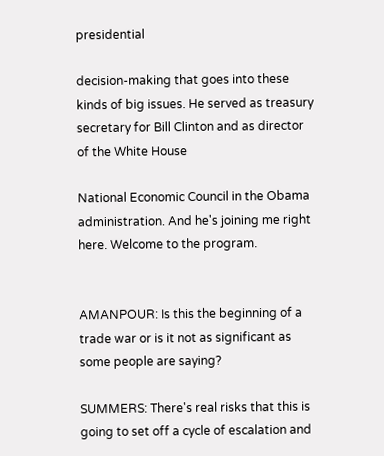presidential

decision-making that goes into these kinds of big issues. He served as treasury secretary for Bill Clinton and as director of the White House

National Economic Council in the Obama administration. And he's joining me right here. Welcome to the program.


AMANPOUR: Is this the beginning of a trade war or is it not as significant as some people are saying?

SUMMERS: There's real risks that this is going to set off a cycle of escalation and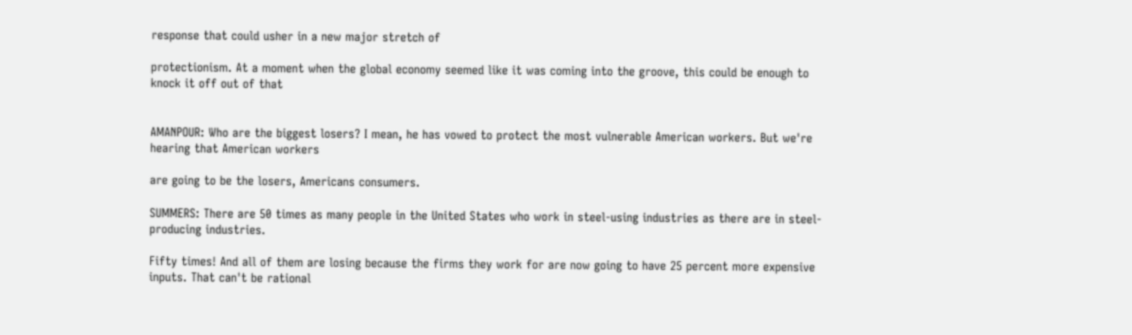response that could usher in a new major stretch of

protectionism. At a moment when the global economy seemed like it was coming into the groove, this could be enough to knock it off out of that


AMANPOUR: Who are the biggest losers? I mean, he has vowed to protect the most vulnerable American workers. But we're hearing that American workers

are going to be the losers, Americans consumers.

SUMMERS: There are 50 times as many people in the United States who work in steel-using industries as there are in steel-producing industries.

Fifty times! And all of them are losing because the firms they work for are now going to have 25 percent more expensive inputs. That can't be rational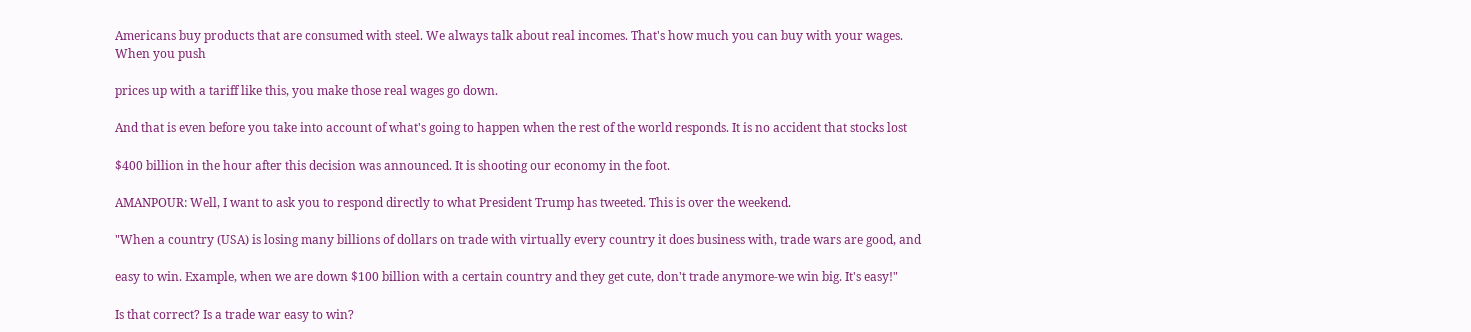Americans buy products that are consumed with steel. We always talk about real incomes. That's how much you can buy with your wages. When you push

prices up with a tariff like this, you make those real wages go down.

And that is even before you take into account of what's going to happen when the rest of the world responds. It is no accident that stocks lost

$400 billion in the hour after this decision was announced. It is shooting our economy in the foot.

AMANPOUR: Well, I want to ask you to respond directly to what President Trump has tweeted. This is over the weekend.

"When a country (USA) is losing many billions of dollars on trade with virtually every country it does business with, trade wars are good, and

easy to win. Example, when we are down $100 billion with a certain country and they get cute, don't trade anymore-we win big. It's easy!"

Is that correct? Is a trade war easy to win?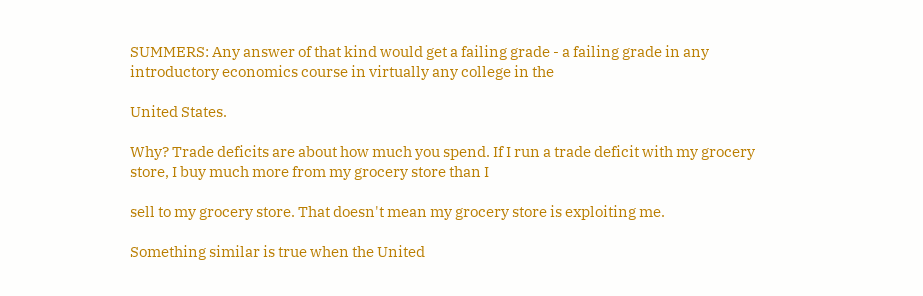SUMMERS: Any answer of that kind would get a failing grade - a failing grade in any introductory economics course in virtually any college in the

United States.

Why? Trade deficits are about how much you spend. If I run a trade deficit with my grocery store, I buy much more from my grocery store than I

sell to my grocery store. That doesn't mean my grocery store is exploiting me.

Something similar is true when the United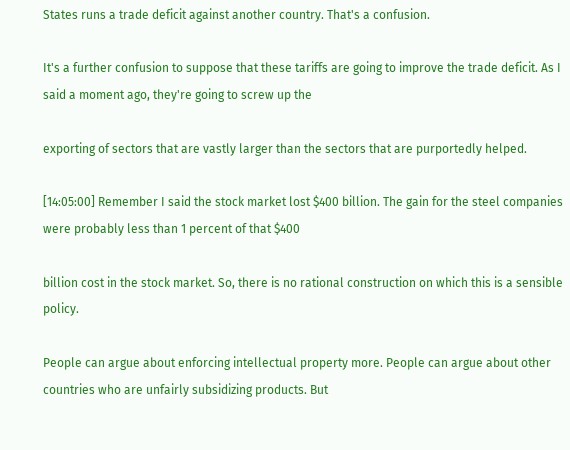States runs a trade deficit against another country. That's a confusion.

It's a further confusion to suppose that these tariffs are going to improve the trade deficit. As I said a moment ago, they're going to screw up the

exporting of sectors that are vastly larger than the sectors that are purportedly helped.

[14:05:00] Remember I said the stock market lost $400 billion. The gain for the steel companies were probably less than 1 percent of that $400

billion cost in the stock market. So, there is no rational construction on which this is a sensible policy.

People can argue about enforcing intellectual property more. People can argue about other countries who are unfairly subsidizing products. But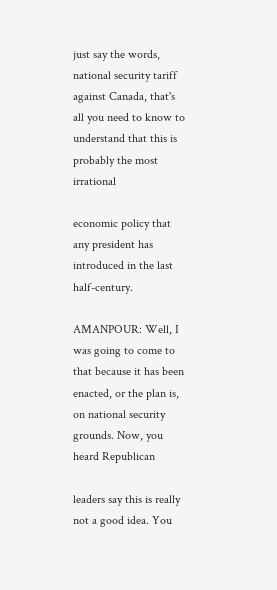just say the words, national security tariff against Canada, that's all you need to know to understand that this is probably the most irrational

economic policy that any president has introduced in the last half-century.

AMANPOUR: Well, I was going to come to that because it has been enacted, or the plan is, on national security grounds. Now, you heard Republican

leaders say this is really not a good idea. You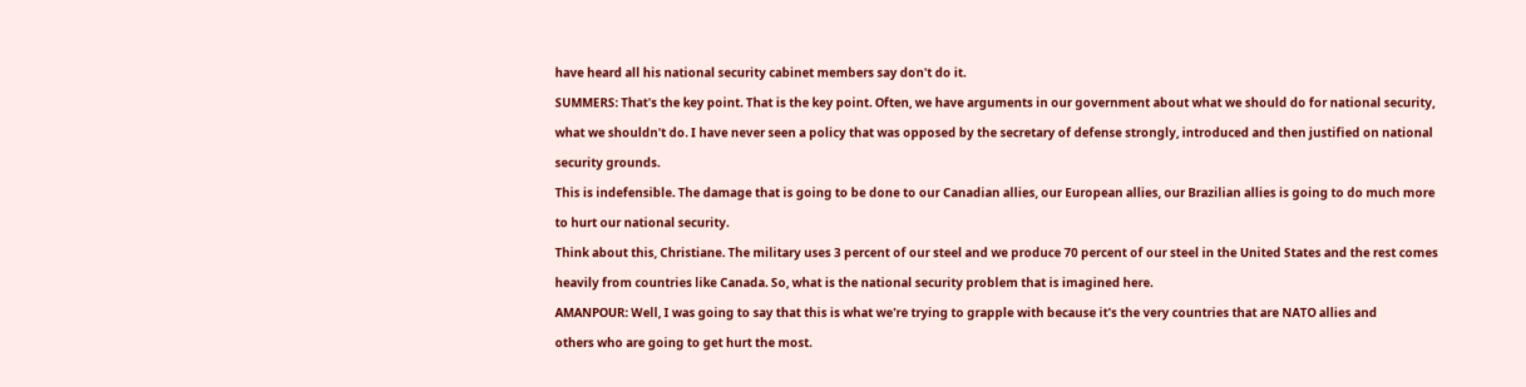have heard all his national security cabinet members say don't do it.

SUMMERS: That's the key point. That is the key point. Often, we have arguments in our government about what we should do for national security,

what we shouldn't do. I have never seen a policy that was opposed by the secretary of defense strongly, introduced and then justified on national

security grounds.

This is indefensible. The damage that is going to be done to our Canadian allies, our European allies, our Brazilian allies is going to do much more

to hurt our national security.

Think about this, Christiane. The military uses 3 percent of our steel and we produce 70 percent of our steel in the United States and the rest comes

heavily from countries like Canada. So, what is the national security problem that is imagined here.

AMANPOUR: Well, I was going to say that this is what we're trying to grapple with because it's the very countries that are NATO allies and

others who are going to get hurt the most.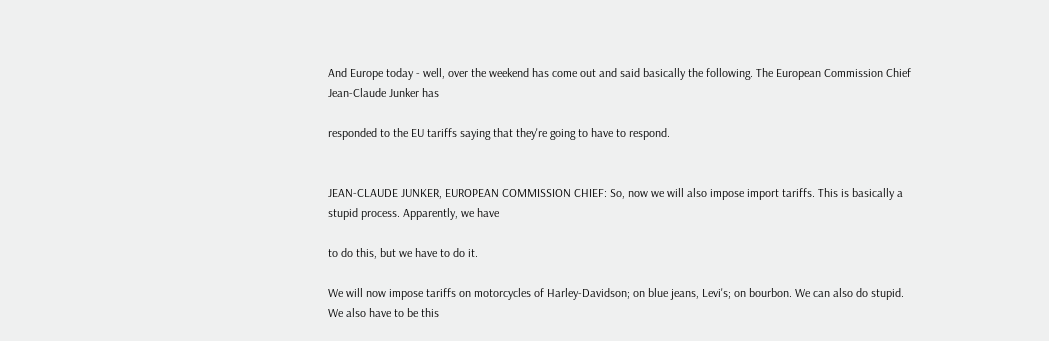And Europe today - well, over the weekend has come out and said basically the following. The European Commission Chief Jean-Claude Junker has

responded to the EU tariffs saying that they're going to have to respond.


JEAN-CLAUDE JUNKER, EUROPEAN COMMISSION CHIEF: So, now we will also impose import tariffs. This is basically a stupid process. Apparently, we have

to do this, but we have to do it.

We will now impose tariffs on motorcycles of Harley-Davidson; on blue jeans, Levi's; on bourbon. We can also do stupid. We also have to be this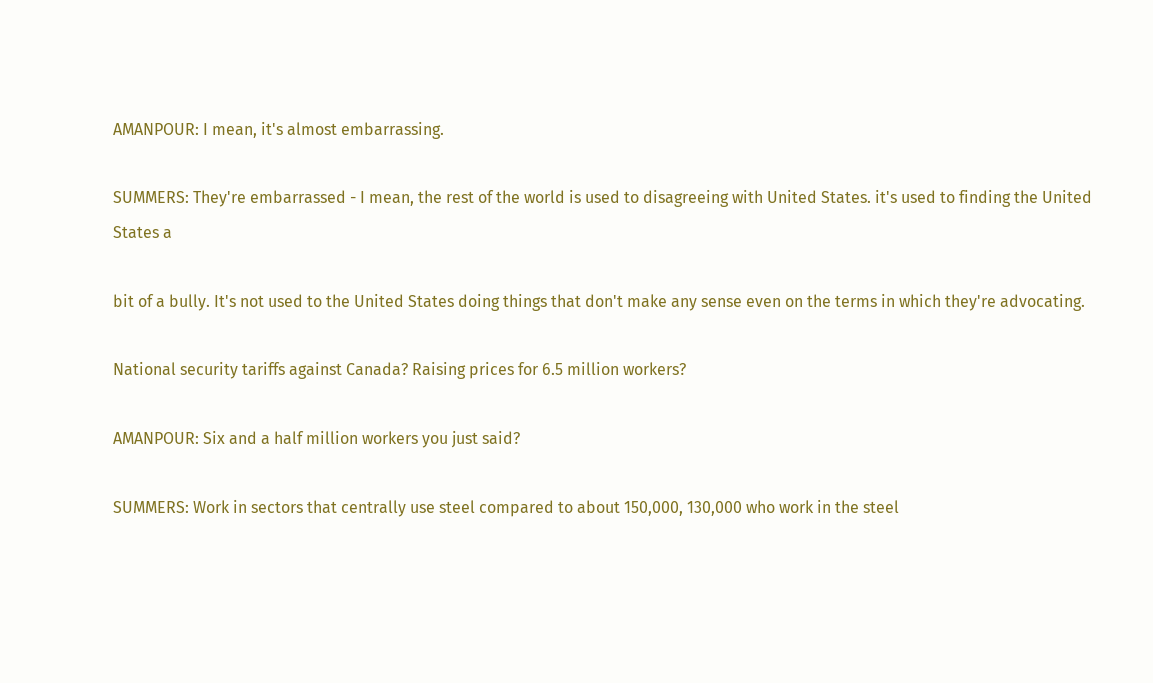AMANPOUR: I mean, it's almost embarrassing.

SUMMERS: They're embarrassed - I mean, the rest of the world is used to disagreeing with United States. it's used to finding the United States a

bit of a bully. It's not used to the United States doing things that don't make any sense even on the terms in which they're advocating.

National security tariffs against Canada? Raising prices for 6.5 million workers?

AMANPOUR: Six and a half million workers you just said?

SUMMERS: Work in sectors that centrally use steel compared to about 150,000, 130,000 who work in the steel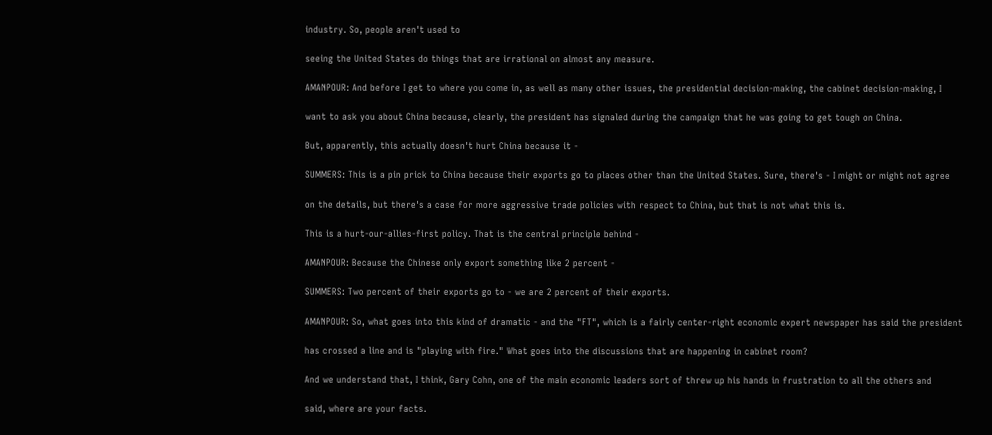industry. So, people aren't used to

seeing the United States do things that are irrational on almost any measure.

AMANPOUR: And before I get to where you come in, as well as many other issues, the presidential decision-making, the cabinet decision-making, I

want to ask you about China because, clearly, the president has signaled during the campaign that he was going to get tough on China.

But, apparently, this actually doesn't hurt China because it -

SUMMERS: This is a pin prick to China because their exports go to places other than the United States. Sure, there's - I might or might not agree

on the details, but there's a case for more aggressive trade policies with respect to China, but that is not what this is.

This is a hurt-our-allies-first policy. That is the central principle behind -

AMANPOUR: Because the Chinese only export something like 2 percent -

SUMMERS: Two percent of their exports go to - we are 2 percent of their exports.

AMANPOUR: So, what goes into this kind of dramatic - and the "FT", which is a fairly center-right economic expert newspaper has said the president

has crossed a line and is "playing with fire." What goes into the discussions that are happening in cabinet room?

And we understand that, I think, Gary Cohn, one of the main economic leaders sort of threw up his hands in frustration to all the others and

said, where are your facts.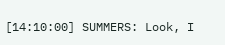[14:10:00] SUMMERS: Look, I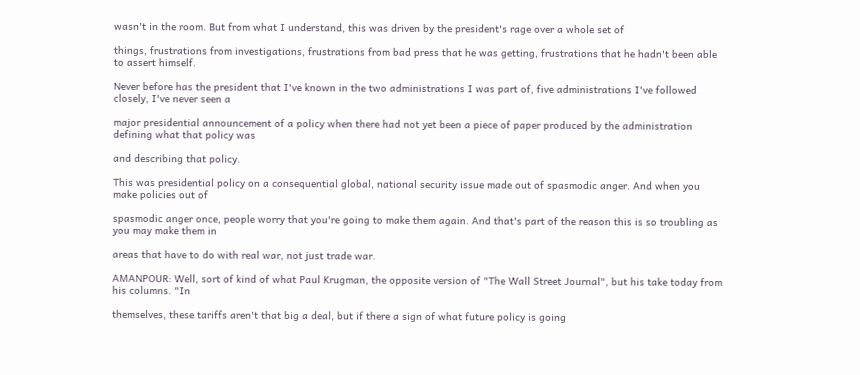wasn't in the room. But from what I understand, this was driven by the president's rage over a whole set of

things, frustrations from investigations, frustrations from bad press that he was getting, frustrations that he hadn't been able to assert himself.

Never before has the president that I've known in the two administrations I was part of, five administrations I've followed closely, I've never seen a

major presidential announcement of a policy when there had not yet been a piece of paper produced by the administration defining what that policy was

and describing that policy.

This was presidential policy on a consequential global, national security issue made out of spasmodic anger. And when you make policies out of

spasmodic anger once, people worry that you're going to make them again. And that's part of the reason this is so troubling as you may make them in

areas that have to do with real war, not just trade war.

AMANPOUR: Well, sort of kind of what Paul Krugman, the opposite version of "The Wall Street Journal", but his take today from his columns. "In

themselves, these tariffs aren't that big a deal, but if there a sign of what future policy is going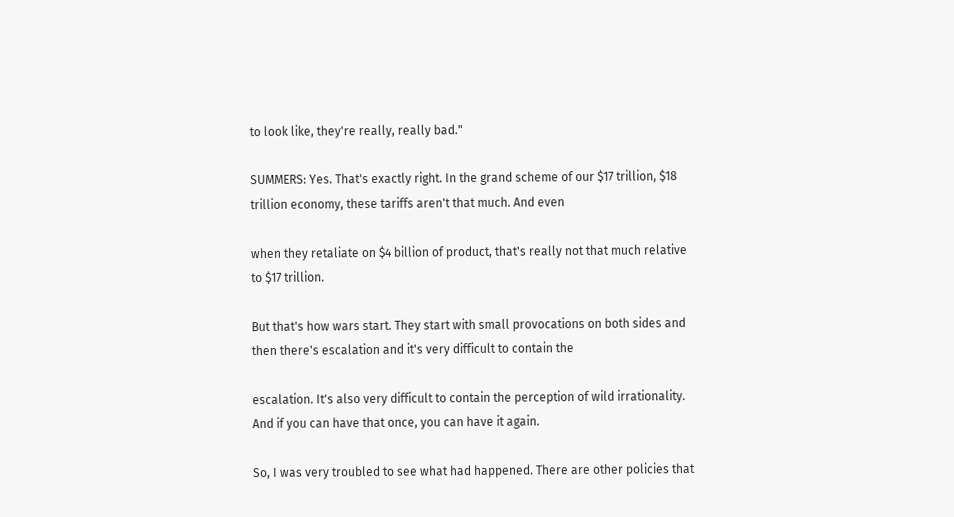to look like, they're really, really bad."

SUMMERS: Yes. That's exactly right. In the grand scheme of our $17 trillion, $18 trillion economy, these tariffs aren't that much. And even

when they retaliate on $4 billion of product, that's really not that much relative to $17 trillion.

But that's how wars start. They start with small provocations on both sides and then there's escalation and it's very difficult to contain the

escalation. It's also very difficult to contain the perception of wild irrationality. And if you can have that once, you can have it again.

So, I was very troubled to see what had happened. There are other policies that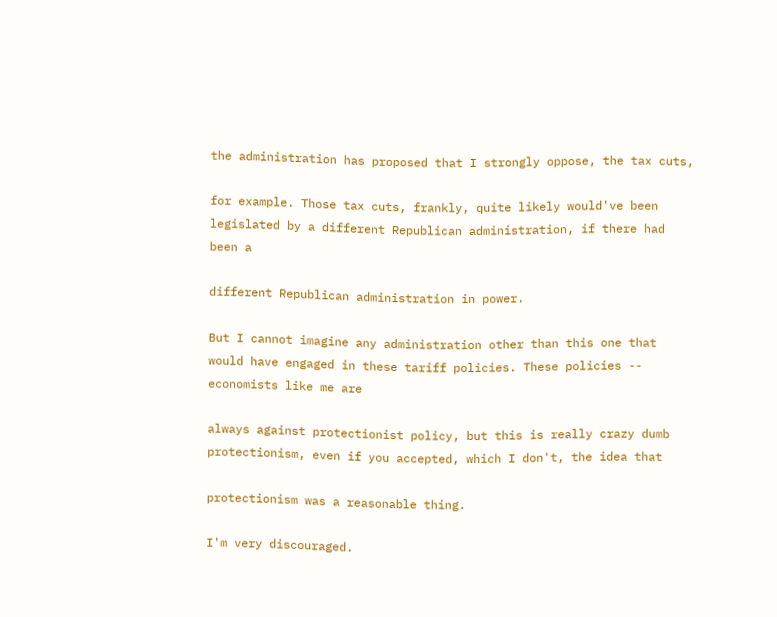the administration has proposed that I strongly oppose, the tax cuts,

for example. Those tax cuts, frankly, quite likely would've been legislated by a different Republican administration, if there had been a

different Republican administration in power.

But I cannot imagine any administration other than this one that would have engaged in these tariff policies. These policies -- economists like me are

always against protectionist policy, but this is really crazy dumb protectionism, even if you accepted, which I don't, the idea that

protectionism was a reasonable thing.

I'm very discouraged.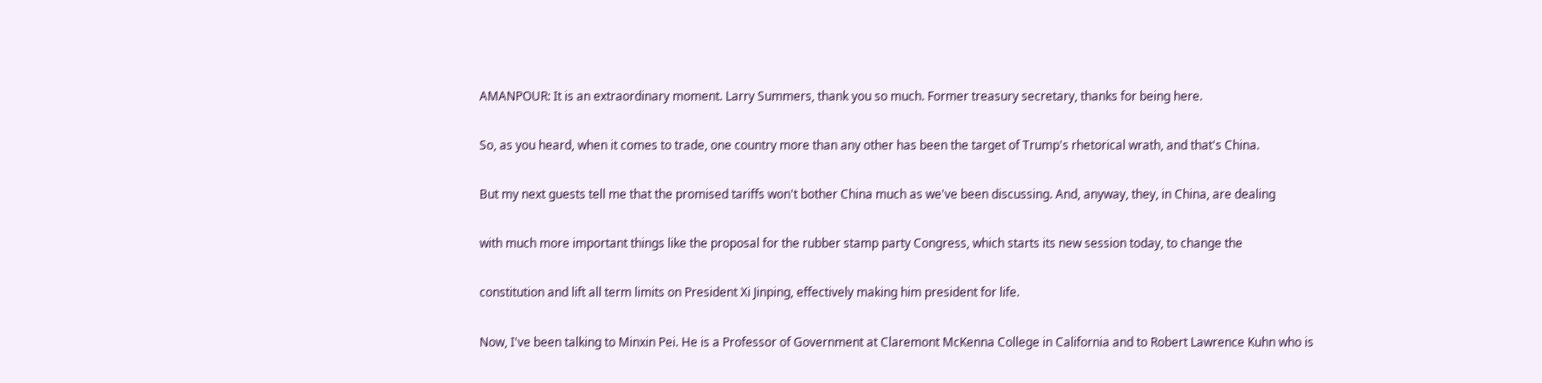AMANPOUR: It is an extraordinary moment. Larry Summers, thank you so much. Former treasury secretary, thanks for being here.

So, as you heard, when it comes to trade, one country more than any other has been the target of Trump's rhetorical wrath, and that's China.

But my next guests tell me that the promised tariffs won't bother China much as we've been discussing. And, anyway, they, in China, are dealing

with much more important things like the proposal for the rubber stamp party Congress, which starts its new session today, to change the

constitution and lift all term limits on President Xi Jinping, effectively making him president for life.

Now, I've been talking to Minxin Pei. He is a Professor of Government at Claremont McKenna College in California and to Robert Lawrence Kuhn who is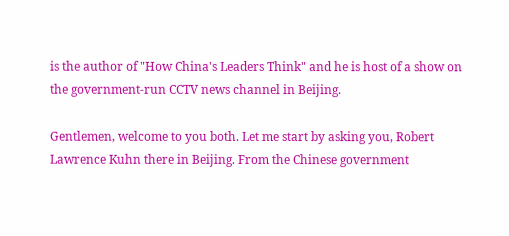is the author of "How China's Leaders Think" and he is host of a show on the government-run CCTV news channel in Beijing.

Gentlemen, welcome to you both. Let me start by asking you, Robert Lawrence Kuhn there in Beijing. From the Chinese government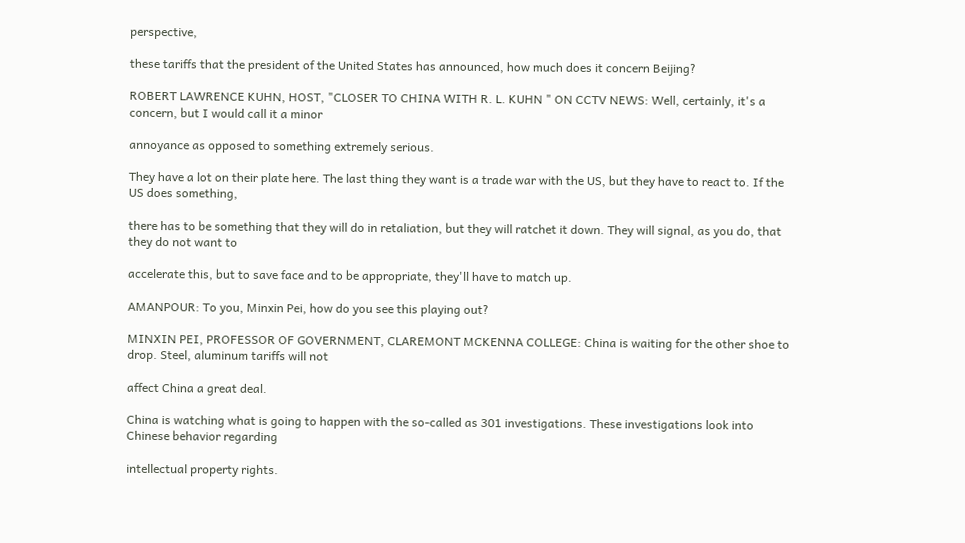perspective,

these tariffs that the president of the United States has announced, how much does it concern Beijing?

ROBERT LAWRENCE KUHN, HOST, "CLOSER TO CHINA WITH R. L. KUHN " ON CCTV NEWS: Well, certainly, it's a concern, but I would call it a minor

annoyance as opposed to something extremely serious.

They have a lot on their plate here. The last thing they want is a trade war with the US, but they have to react to. If the US does something,

there has to be something that they will do in retaliation, but they will ratchet it down. They will signal, as you do, that they do not want to

accelerate this, but to save face and to be appropriate, they'll have to match up.

AMANPOUR: To you, Minxin Pei, how do you see this playing out?

MINXIN PEI, PROFESSOR OF GOVERNMENT, CLAREMONT MCKENNA COLLEGE: China is waiting for the other shoe to drop. Steel, aluminum tariffs will not

affect China a great deal.

China is watching what is going to happen with the so-called as 301 investigations. These investigations look into Chinese behavior regarding

intellectual property rights.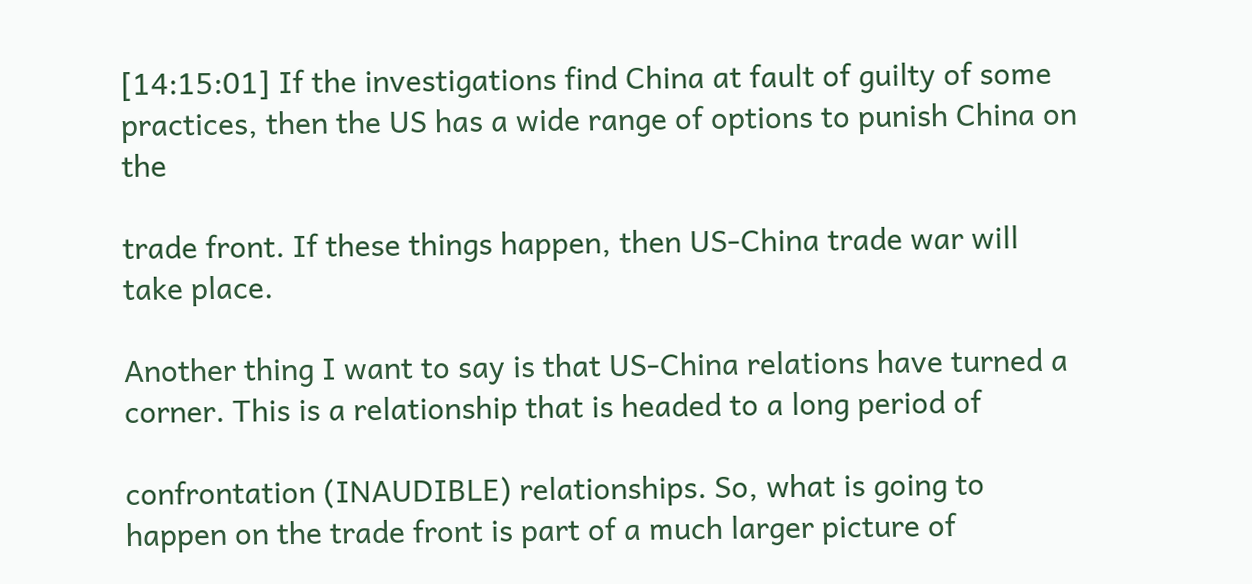[14:15:01] If the investigations find China at fault of guilty of some practices, then the US has a wide range of options to punish China on the

trade front. If these things happen, then US-China trade war will take place.

Another thing I want to say is that US-China relations have turned a corner. This is a relationship that is headed to a long period of

confrontation (INAUDIBLE) relationships. So, what is going to happen on the trade front is part of a much larger picture of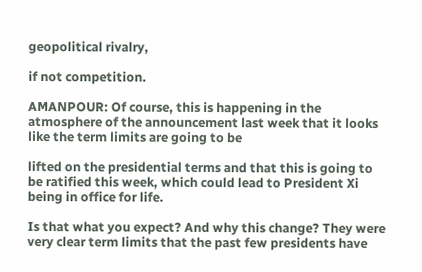geopolitical rivalry,

if not competition.

AMANPOUR: Of course, this is happening in the atmosphere of the announcement last week that it looks like the term limits are going to be

lifted on the presidential terms and that this is going to be ratified this week, which could lead to President Xi being in office for life.

Is that what you expect? And why this change? They were very clear term limits that the past few presidents have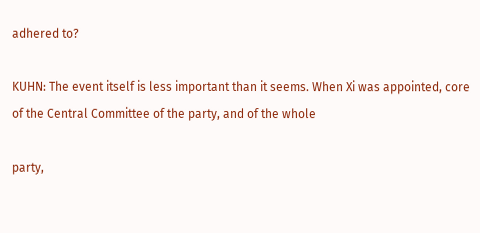adhered to?

KUHN: The event itself is less important than it seems. When Xi was appointed, core of the Central Committee of the party, and of the whole

party,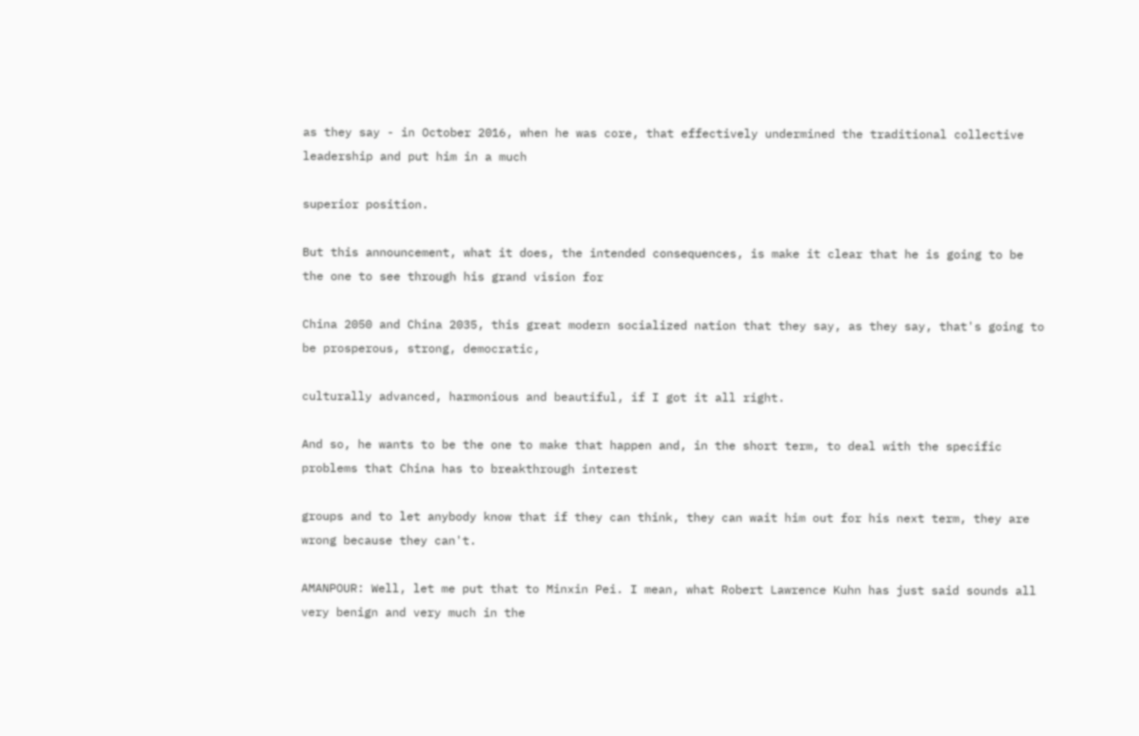as they say - in October 2016, when he was core, that effectively undermined the traditional collective leadership and put him in a much

superior position.

But this announcement, what it does, the intended consequences, is make it clear that he is going to be the one to see through his grand vision for

China 2050 and China 2035, this great modern socialized nation that they say, as they say, that's going to be prosperous, strong, democratic,

culturally advanced, harmonious and beautiful, if I got it all right.

And so, he wants to be the one to make that happen and, in the short term, to deal with the specific problems that China has to breakthrough interest

groups and to let anybody know that if they can think, they can wait him out for his next term, they are wrong because they can't.

AMANPOUR: Well, let me put that to Minxin Pei. I mean, what Robert Lawrence Kuhn has just said sounds all very benign and very much in the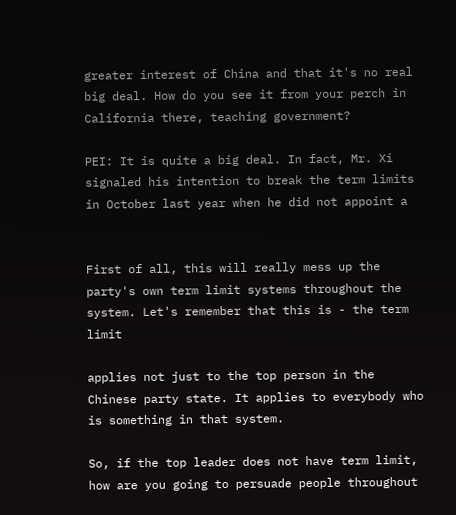greater interest of China and that it's no real big deal. How do you see it from your perch in California there, teaching government?

PEI: It is quite a big deal. In fact, Mr. Xi signaled his intention to break the term limits in October last year when he did not appoint a


First of all, this will really mess up the party's own term limit systems throughout the system. Let's remember that this is - the term limit

applies not just to the top person in the Chinese party state. It applies to everybody who is something in that system.

So, if the top leader does not have term limit, how are you going to persuade people throughout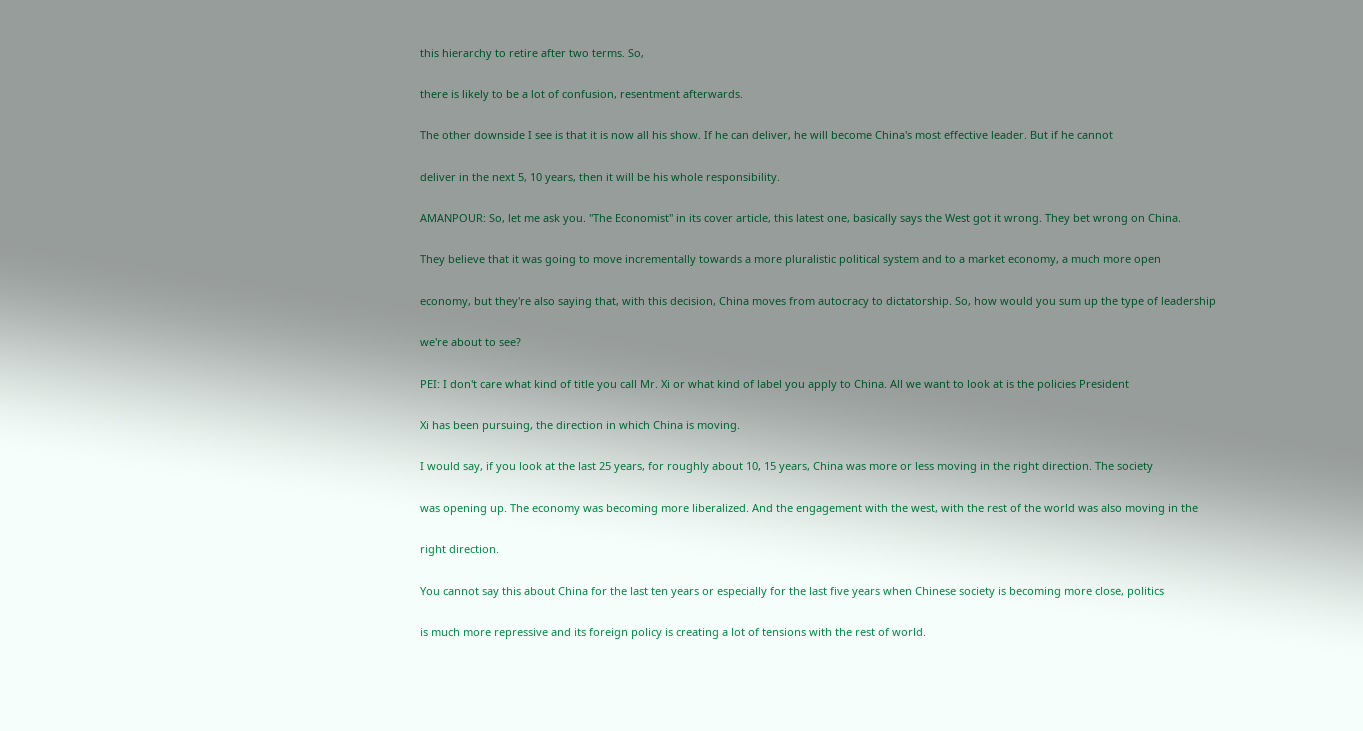this hierarchy to retire after two terms. So,

there is likely to be a lot of confusion, resentment afterwards.

The other downside I see is that it is now all his show. If he can deliver, he will become China's most effective leader. But if he cannot

deliver in the next 5, 10 years, then it will be his whole responsibility.

AMANPOUR: So, let me ask you. "The Economist" in its cover article, this latest one, basically says the West got it wrong. They bet wrong on China.

They believe that it was going to move incrementally towards a more pluralistic political system and to a market economy, a much more open

economy, but they're also saying that, with this decision, China moves from autocracy to dictatorship. So, how would you sum up the type of leadership

we're about to see?

PEI: I don't care what kind of title you call Mr. Xi or what kind of label you apply to China. All we want to look at is the policies President

Xi has been pursuing, the direction in which China is moving.

I would say, if you look at the last 25 years, for roughly about 10, 15 years, China was more or less moving in the right direction. The society

was opening up. The economy was becoming more liberalized. And the engagement with the west, with the rest of the world was also moving in the

right direction.

You cannot say this about China for the last ten years or especially for the last five years when Chinese society is becoming more close, politics

is much more repressive and its foreign policy is creating a lot of tensions with the rest of world.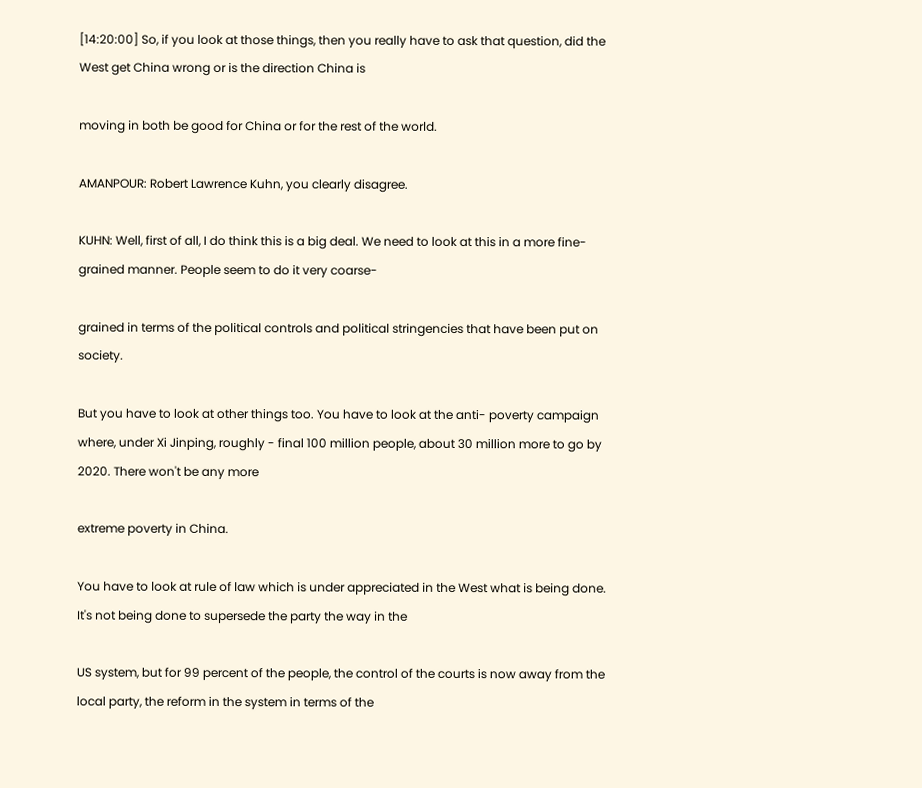[14:20:00] So, if you look at those things, then you really have to ask that question, did the West get China wrong or is the direction China is

moving in both be good for China or for the rest of the world.

AMANPOUR: Robert Lawrence Kuhn, you clearly disagree.

KUHN: Well, first of all, I do think this is a big deal. We need to look at this in a more fine-grained manner. People seem to do it very coarse-

grained in terms of the political controls and political stringencies that have been put on society.

But you have to look at other things too. You have to look at the anti- poverty campaign where, under Xi Jinping, roughly - final 100 million people, about 30 million more to go by 2020. There won't be any more

extreme poverty in China.

You have to look at rule of law which is under appreciated in the West what is being done. It's not being done to supersede the party the way in the

US system, but for 99 percent of the people, the control of the courts is now away from the local party, the reform in the system in terms of the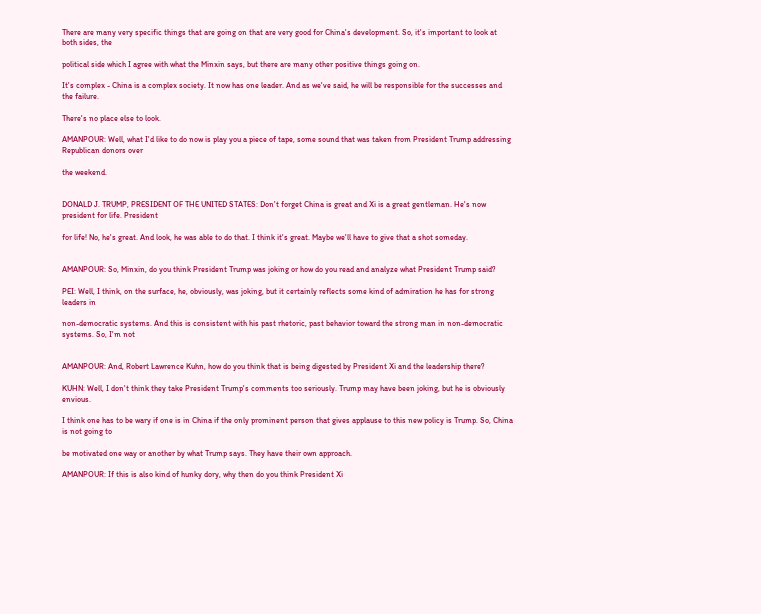There are many very specific things that are going on that are very good for China's development. So, it's important to look at both sides, the

political side which I agree with what the Minxin says, but there are many other positive things going on.

It's complex - China is a complex society. It now has one leader. And as we've said, he will be responsible for the successes and the failure.

There's no place else to look.

AMANPOUR: Well, what I'd like to do now is play you a piece of tape, some sound that was taken from President Trump addressing Republican donors over

the weekend.


DONALD J. TRUMP, PRESIDENT OF THE UNITED STATES: Don't forget China is great and Xi is a great gentleman. He's now president for life. President

for life! No, he's great. And look, he was able to do that. I think it's great. Maybe we'll have to give that a shot someday.


AMANPOUR: So, Minxin, do you think President Trump was joking or how do you read and analyze what President Trump said?

PEI: Well, I think, on the surface, he, obviously, was joking, but it certainly reflects some kind of admiration he has for strong leaders in

non-democratic systems. And this is consistent with his past rhetoric, past behavior toward the strong man in non-democratic systems. So, I'm not


AMANPOUR: And, Robert Lawrence Kuhn, how do you think that is being digested by President Xi and the leadership there?

KUHN: Well, I don't think they take President Trump's comments too seriously. Trump may have been joking, but he is obviously envious.

I think one has to be wary if one is in China if the only prominent person that gives applause to this new policy is Trump. So, China is not going to

be motivated one way or another by what Trump says. They have their own approach.

AMANPOUR: If this is also kind of hunky dory, why then do you think President Xi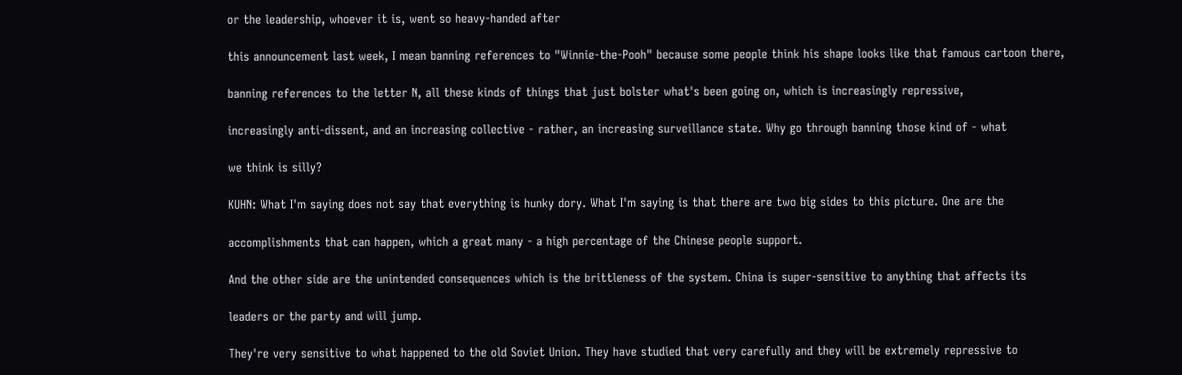or the leadership, whoever it is, went so heavy-handed after

this announcement last week, I mean banning references to "Winnie-the-Pooh" because some people think his shape looks like that famous cartoon there,

banning references to the letter N, all these kinds of things that just bolster what's been going on, which is increasingly repressive,

increasingly anti-dissent, and an increasing collective - rather, an increasing surveillance state. Why go through banning those kind of - what

we think is silly?

KUHN: What I'm saying does not say that everything is hunky dory. What I'm saying is that there are two big sides to this picture. One are the

accomplishments that can happen, which a great many - a high percentage of the Chinese people support.

And the other side are the unintended consequences which is the brittleness of the system. China is super-sensitive to anything that affects its

leaders or the party and will jump.

They're very sensitive to what happened to the old Soviet Union. They have studied that very carefully and they will be extremely repressive to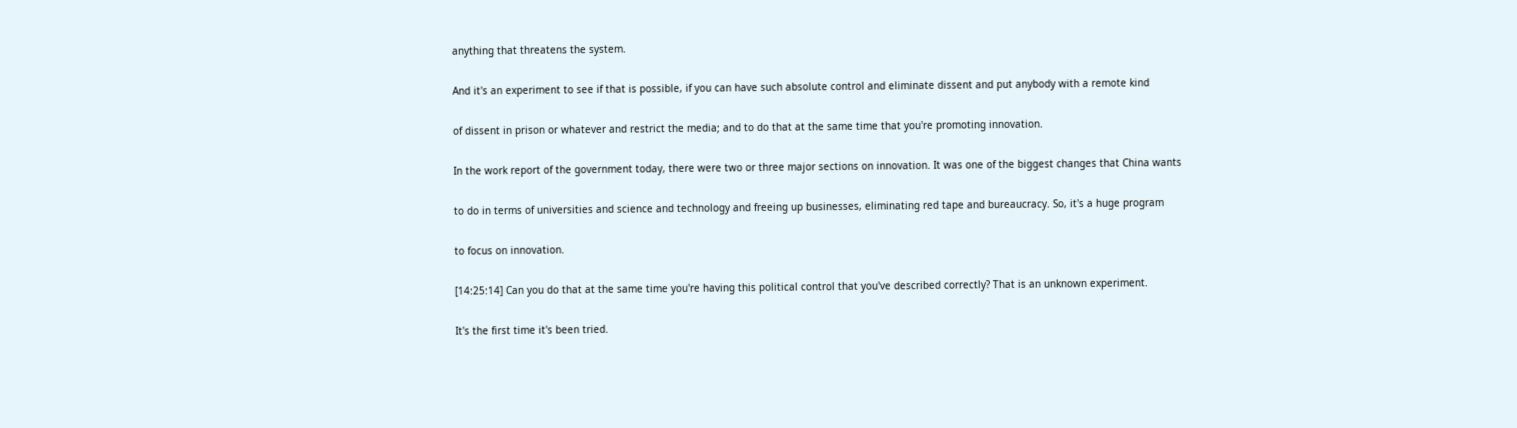anything that threatens the system.

And it's an experiment to see if that is possible, if you can have such absolute control and eliminate dissent and put anybody with a remote kind

of dissent in prison or whatever and restrict the media; and to do that at the same time that you're promoting innovation.

In the work report of the government today, there were two or three major sections on innovation. It was one of the biggest changes that China wants

to do in terms of universities and science and technology and freeing up businesses, eliminating red tape and bureaucracy. So, it's a huge program

to focus on innovation.

[14:25:14] Can you do that at the same time you're having this political control that you've described correctly? That is an unknown experiment.

It's the first time it's been tried.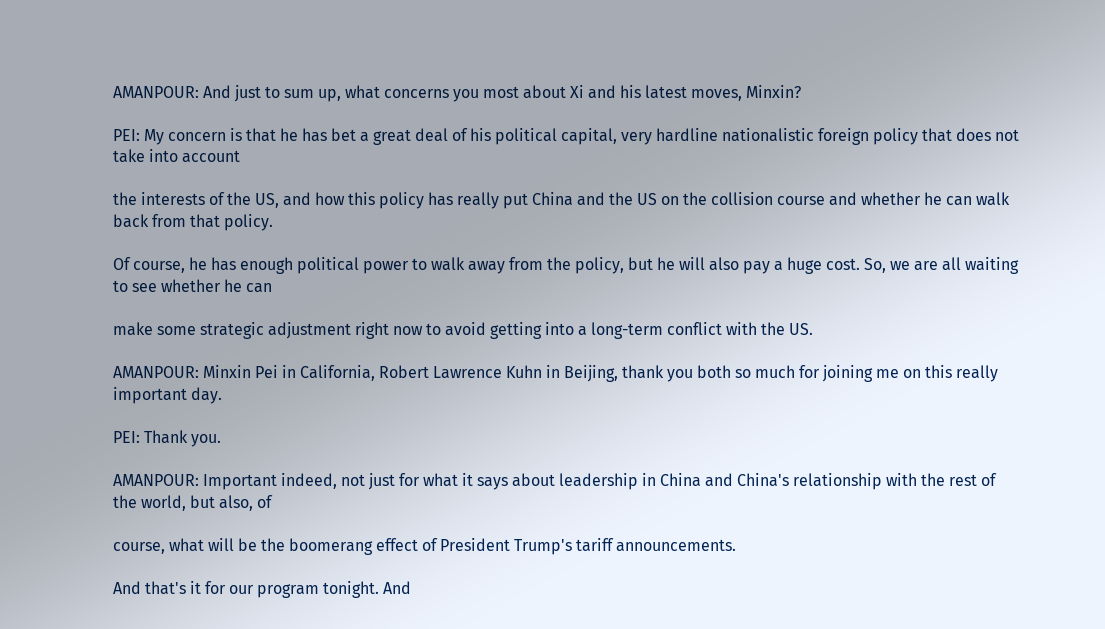AMANPOUR: And just to sum up, what concerns you most about Xi and his latest moves, Minxin?

PEI: My concern is that he has bet a great deal of his political capital, very hardline nationalistic foreign policy that does not take into account

the interests of the US, and how this policy has really put China and the US on the collision course and whether he can walk back from that policy.

Of course, he has enough political power to walk away from the policy, but he will also pay a huge cost. So, we are all waiting to see whether he can

make some strategic adjustment right now to avoid getting into a long-term conflict with the US.

AMANPOUR: Minxin Pei in California, Robert Lawrence Kuhn in Beijing, thank you both so much for joining me on this really important day.

PEI: Thank you.

AMANPOUR: Important indeed, not just for what it says about leadership in China and China's relationship with the rest of the world, but also, of

course, what will be the boomerang effect of President Trump's tariff announcements.

And that's it for our program tonight. And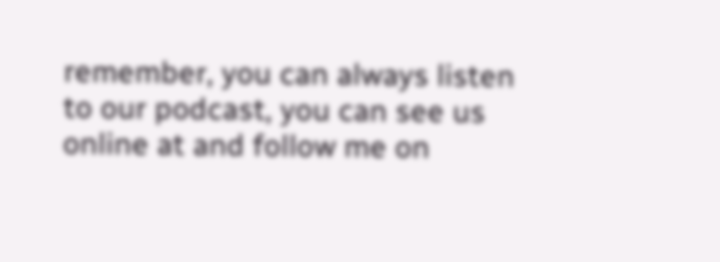remember, you can always listen to our podcast, you can see us online at and follow me on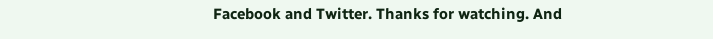Facebook and Twitter. Thanks for watching. And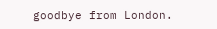goodbye from London.